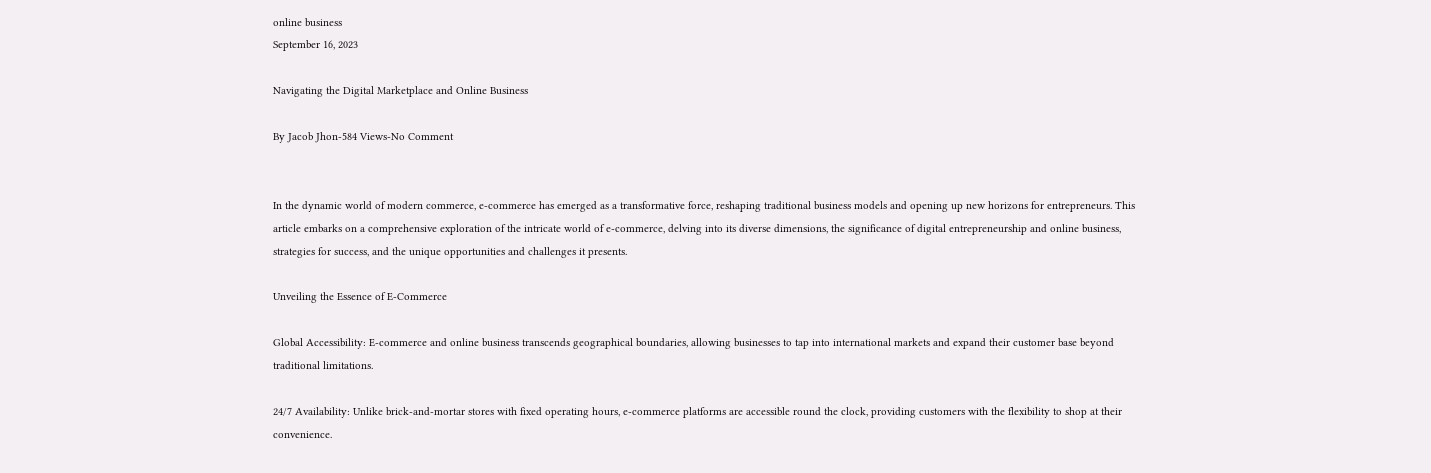online business
September 16, 2023

Navigating the Digital Marketplace and Online Business

By Jacob Jhon-584 Views-No Comment


In the dynamic world of modern commerce, e-commerce has emerged as a transformative force, reshaping traditional business models and opening up new horizons for entrepreneurs. This article embarks on a comprehensive exploration of the intricate world of e-commerce, delving into its diverse dimensions, the significance of digital entrepreneurship and online business, strategies for success, and the unique opportunities and challenges it presents.

Unveiling the Essence of E-Commerce

Global Accessibility: E-commerce and online business transcends geographical boundaries, allowing businesses to tap into international markets and expand their customer base beyond traditional limitations.

24/7 Availability: Unlike brick-and-mortar stores with fixed operating hours, e-commerce platforms are accessible round the clock, providing customers with the flexibility to shop at their convenience.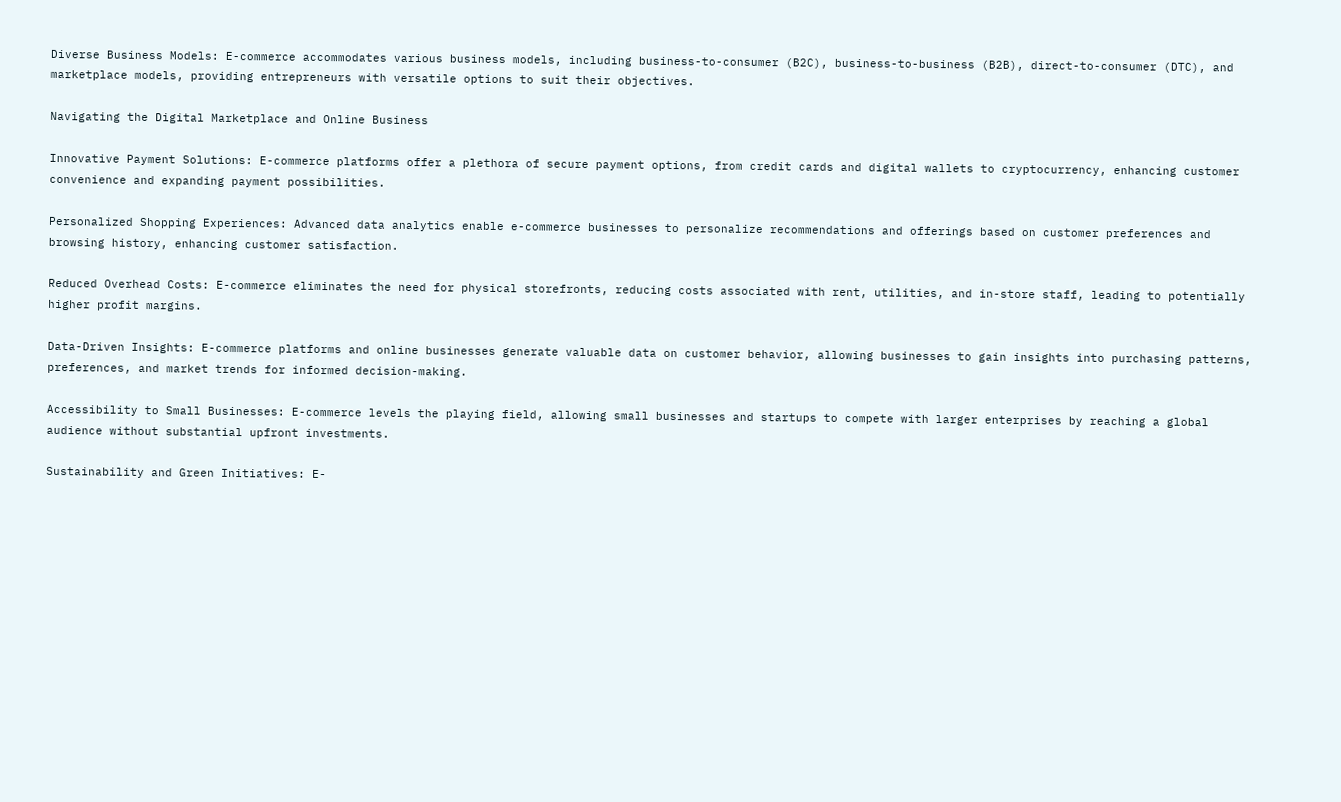Diverse Business Models: E-commerce accommodates various business models, including business-to-consumer (B2C), business-to-business (B2B), direct-to-consumer (DTC), and marketplace models, providing entrepreneurs with versatile options to suit their objectives.

Navigating the Digital Marketplace and Online Business

Innovative Payment Solutions: E-commerce platforms offer a plethora of secure payment options, from credit cards and digital wallets to cryptocurrency, enhancing customer convenience and expanding payment possibilities.

Personalized Shopping Experiences: Advanced data analytics enable e-commerce businesses to personalize recommendations and offerings based on customer preferences and browsing history, enhancing customer satisfaction.

Reduced Overhead Costs: E-commerce eliminates the need for physical storefronts, reducing costs associated with rent, utilities, and in-store staff, leading to potentially higher profit margins.

Data-Driven Insights: E-commerce platforms and online businesses generate valuable data on customer behavior, allowing businesses to gain insights into purchasing patterns, preferences, and market trends for informed decision-making.

Accessibility to Small Businesses: E-commerce levels the playing field, allowing small businesses and startups to compete with larger enterprises by reaching a global audience without substantial upfront investments.

Sustainability and Green Initiatives: E-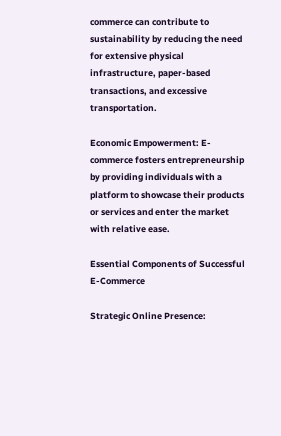commerce can contribute to sustainability by reducing the need for extensive physical infrastructure, paper-based transactions, and excessive transportation.

Economic Empowerment: E-commerce fosters entrepreneurship by providing individuals with a platform to showcase their products or services and enter the market with relative ease.

Essential Components of Successful E-Commerce

Strategic Online Presence: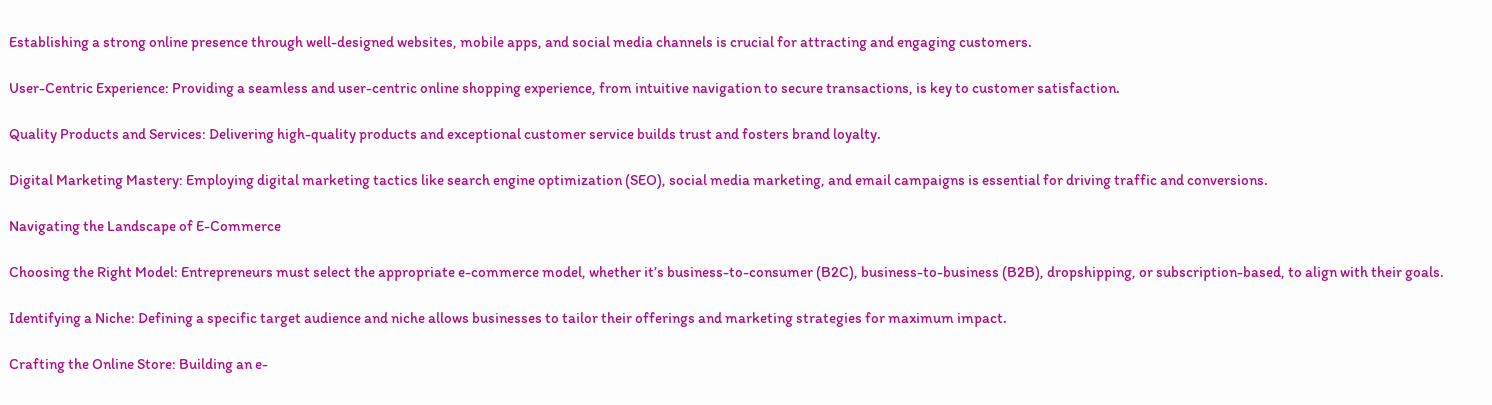Establishing a strong online presence through well-designed websites, mobile apps, and social media channels is crucial for attracting and engaging customers.

User-Centric Experience: Providing a seamless and user-centric online shopping experience, from intuitive navigation to secure transactions, is key to customer satisfaction.

Quality Products and Services: Delivering high-quality products and exceptional customer service builds trust and fosters brand loyalty.

Digital Marketing Mastery: Employing digital marketing tactics like search engine optimization (SEO), social media marketing, and email campaigns is essential for driving traffic and conversions.

Navigating the Landscape of E-Commerce

Choosing the Right Model: Entrepreneurs must select the appropriate e-commerce model, whether it’s business-to-consumer (B2C), business-to-business (B2B), dropshipping, or subscription-based, to align with their goals.

Identifying a Niche: Defining a specific target audience and niche allows businesses to tailor their offerings and marketing strategies for maximum impact.

Crafting the Online Store: Building an e-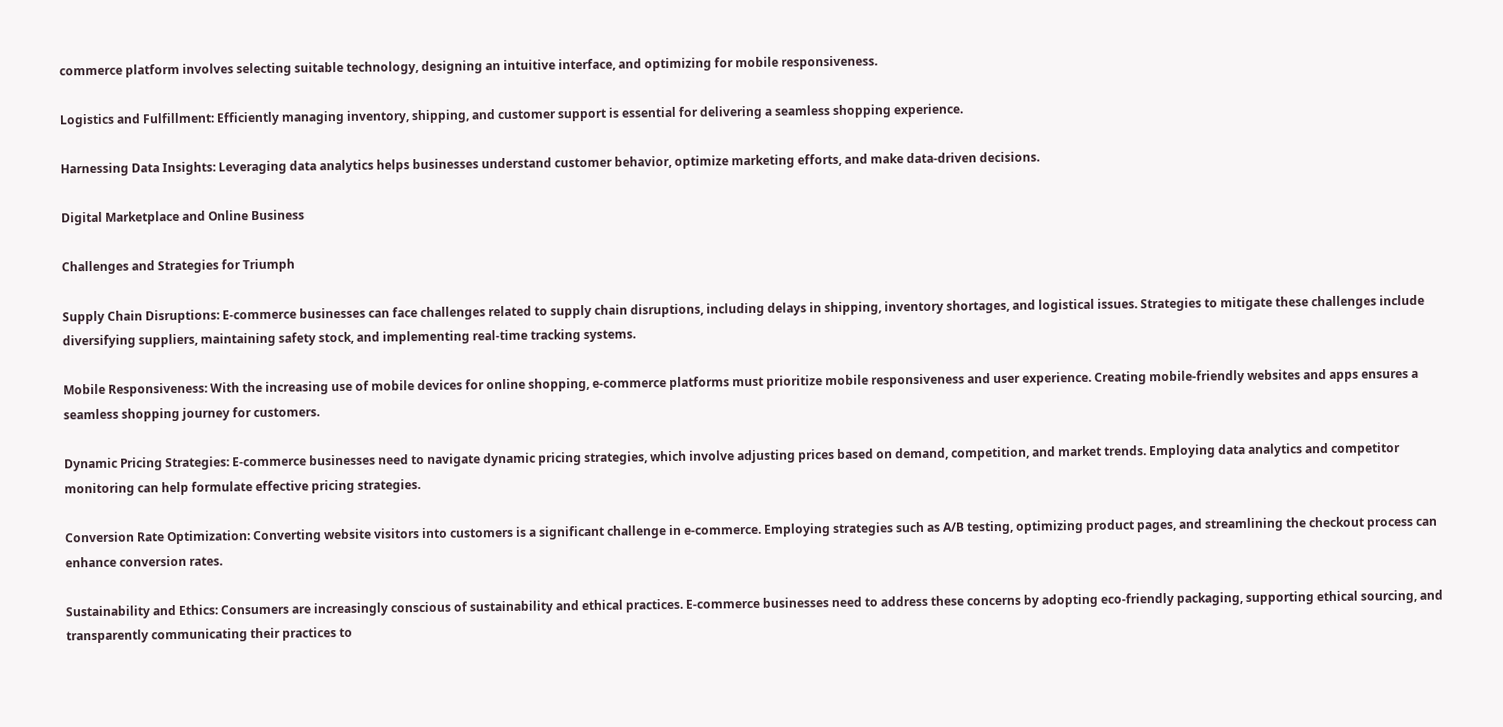commerce platform involves selecting suitable technology, designing an intuitive interface, and optimizing for mobile responsiveness.

Logistics and Fulfillment: Efficiently managing inventory, shipping, and customer support is essential for delivering a seamless shopping experience.

Harnessing Data Insights: Leveraging data analytics helps businesses understand customer behavior, optimize marketing efforts, and make data-driven decisions.

Digital Marketplace and Online Business

Challenges and Strategies for Triumph

Supply Chain Disruptions: E-commerce businesses can face challenges related to supply chain disruptions, including delays in shipping, inventory shortages, and logistical issues. Strategies to mitigate these challenges include diversifying suppliers, maintaining safety stock, and implementing real-time tracking systems.

Mobile Responsiveness: With the increasing use of mobile devices for online shopping, e-commerce platforms must prioritize mobile responsiveness and user experience. Creating mobile-friendly websites and apps ensures a seamless shopping journey for customers.

Dynamic Pricing Strategies: E-commerce businesses need to navigate dynamic pricing strategies, which involve adjusting prices based on demand, competition, and market trends. Employing data analytics and competitor monitoring can help formulate effective pricing strategies.

Conversion Rate Optimization: Converting website visitors into customers is a significant challenge in e-commerce. Employing strategies such as A/B testing, optimizing product pages, and streamlining the checkout process can enhance conversion rates.

Sustainability and Ethics: Consumers are increasingly conscious of sustainability and ethical practices. E-commerce businesses need to address these concerns by adopting eco-friendly packaging, supporting ethical sourcing, and transparently communicating their practices to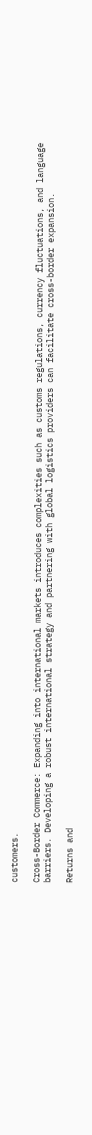customers.

Cross-Border Commerce: Expanding into international markets introduces complexities such as customs regulations, currency fluctuations, and language barriers. Developing a robust international strategy and partnering with global logistics providers can facilitate cross-border expansion.

Returns and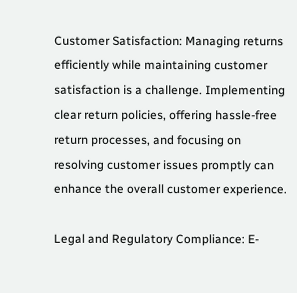Customer Satisfaction: Managing returns efficiently while maintaining customer satisfaction is a challenge. Implementing clear return policies, offering hassle-free return processes, and focusing on resolving customer issues promptly can enhance the overall customer experience.

Legal and Regulatory Compliance: E-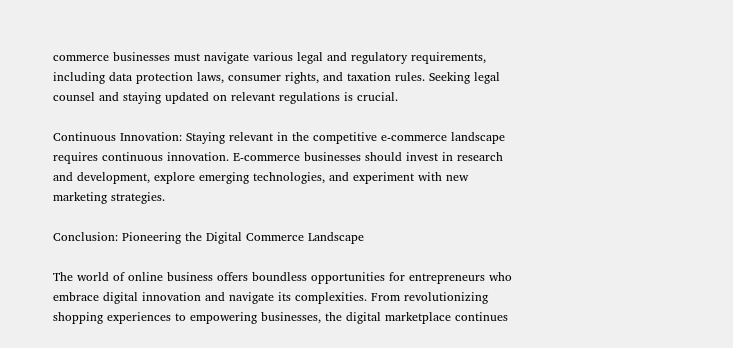commerce businesses must navigate various legal and regulatory requirements, including data protection laws, consumer rights, and taxation rules. Seeking legal counsel and staying updated on relevant regulations is crucial.

Continuous Innovation: Staying relevant in the competitive e-commerce landscape requires continuous innovation. E-commerce businesses should invest in research and development, explore emerging technologies, and experiment with new marketing strategies.

Conclusion: Pioneering the Digital Commerce Landscape

The world of online business offers boundless opportunities for entrepreneurs who embrace digital innovation and navigate its complexities. From revolutionizing shopping experiences to empowering businesses, the digital marketplace continues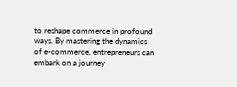to reshape commerce in profound ways. By mastering the dynamics of e-commerce, entrepreneurs can embark on a journey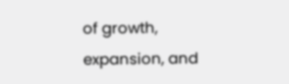of growth, expansion, and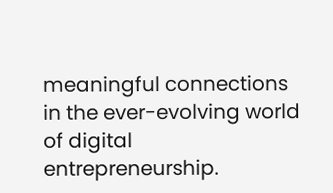meaningful connections in the ever-evolving world of digital entrepreneurship.